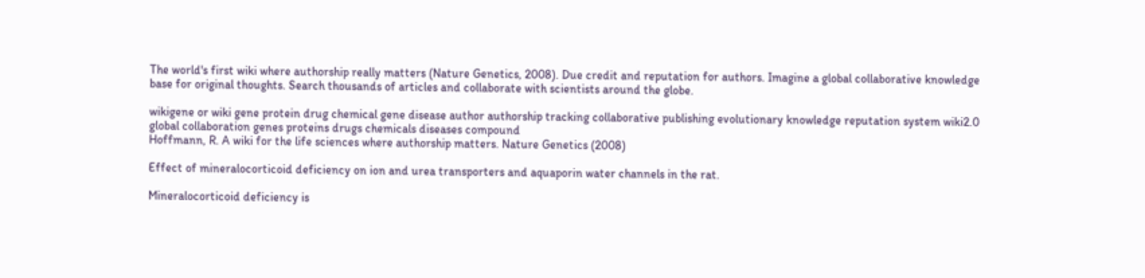The world's first wiki where authorship really matters (Nature Genetics, 2008). Due credit and reputation for authors. Imagine a global collaborative knowledge base for original thoughts. Search thousands of articles and collaborate with scientists around the globe.

wikigene or wiki gene protein drug chemical gene disease author authorship tracking collaborative publishing evolutionary knowledge reputation system wiki2.0 global collaboration genes proteins drugs chemicals diseases compound
Hoffmann, R. A wiki for the life sciences where authorship matters. Nature Genetics (2008)

Effect of mineralocorticoid deficiency on ion and urea transporters and aquaporin water channels in the rat.

Mineralocorticoid deficiency is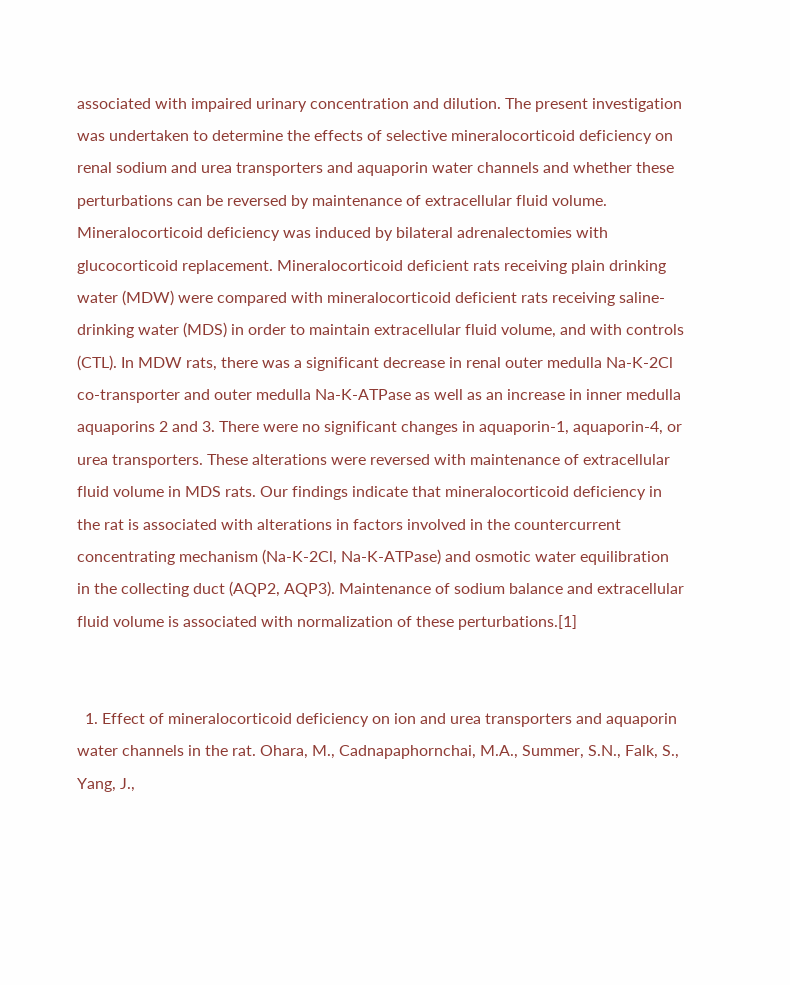associated with impaired urinary concentration and dilution. The present investigation was undertaken to determine the effects of selective mineralocorticoid deficiency on renal sodium and urea transporters and aquaporin water channels and whether these perturbations can be reversed by maintenance of extracellular fluid volume. Mineralocorticoid deficiency was induced by bilateral adrenalectomies with glucocorticoid replacement. Mineralocorticoid deficient rats receiving plain drinking water (MDW) were compared with mineralocorticoid deficient rats receiving saline-drinking water (MDS) in order to maintain extracellular fluid volume, and with controls (CTL). In MDW rats, there was a significant decrease in renal outer medulla Na-K-2Cl co-transporter and outer medulla Na-K-ATPase as well as an increase in inner medulla aquaporins 2 and 3. There were no significant changes in aquaporin-1, aquaporin-4, or urea transporters. These alterations were reversed with maintenance of extracellular fluid volume in MDS rats. Our findings indicate that mineralocorticoid deficiency in the rat is associated with alterations in factors involved in the countercurrent concentrating mechanism (Na-K-2Cl, Na-K-ATPase) and osmotic water equilibration in the collecting duct (AQP2, AQP3). Maintenance of sodium balance and extracellular fluid volume is associated with normalization of these perturbations.[1]


  1. Effect of mineralocorticoid deficiency on ion and urea transporters and aquaporin water channels in the rat. Ohara, M., Cadnapaphornchai, M.A., Summer, S.N., Falk, S., Yang, J.,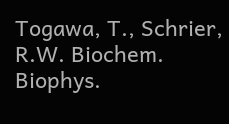Togawa, T., Schrier, R.W. Biochem. Biophys.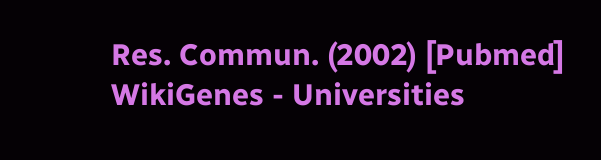Res. Commun. (2002) [Pubmed]
WikiGenes - Universities